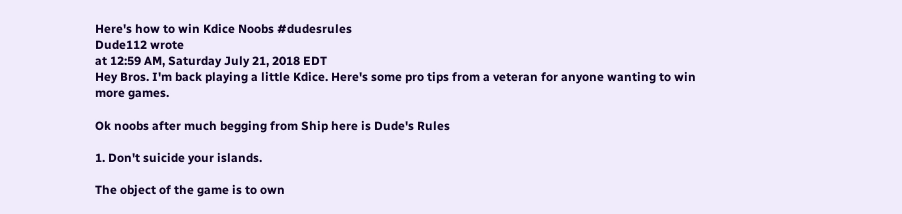Here's how to win Kdice Noobs #dudesrules
Dude112 wrote
at 12:59 AM, Saturday July 21, 2018 EDT
Hey Bros. I'm back playing a little Kdice. Here's some pro tips from a veteran for anyone wanting to win more games.

Ok noobs after much begging from Ship here is Dude's Rules

1. Don't suicide your islands.

The object of the game is to own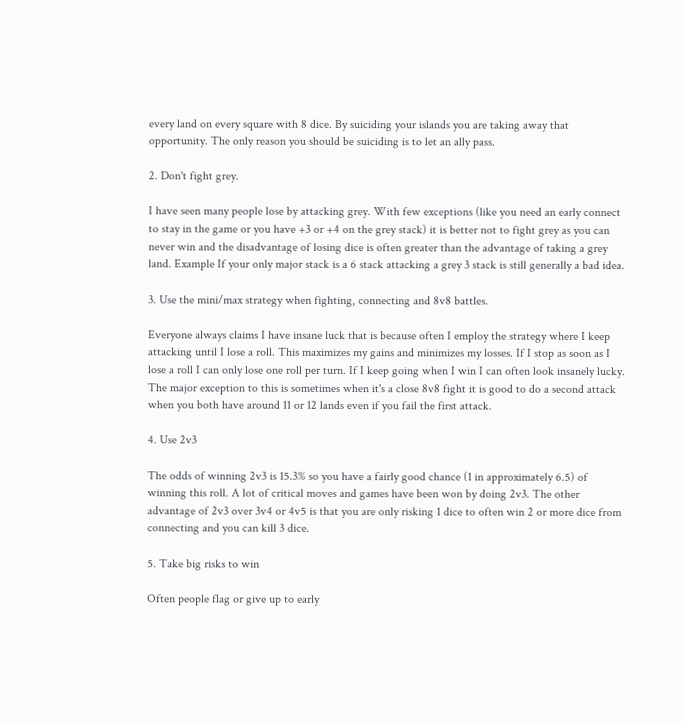every land on every square with 8 dice. By suiciding your islands you are taking away that opportunity. The only reason you should be suiciding is to let an ally pass.

2. Don't fight grey.

I have seen many people lose by attacking grey. With few exceptions (like you need an early connect to stay in the game or you have +3 or +4 on the grey stack) it is better not to fight grey as you can never win and the disadvantage of losing dice is often greater than the advantage of taking a grey land. Example If your only major stack is a 6 stack attacking a grey 3 stack is still generally a bad idea.

3. Use the mini/max strategy when fighting, connecting and 8v8 battles.

Everyone always claims I have insane luck that is because often I employ the strategy where I keep attacking until I lose a roll. This maximizes my gains and minimizes my losses. If I stop as soon as I lose a roll I can only lose one roll per turn. If I keep going when I win I can often look insanely lucky. The major exception to this is sometimes when it's a close 8v8 fight it is good to do a second attack when you both have around 11 or 12 lands even if you fail the first attack.

4. Use 2v3

The odds of winning 2v3 is 15.3% so you have a fairly good chance (1 in approximately 6.5) of winning this roll. A lot of critical moves and games have been won by doing 2v3. The other advantage of 2v3 over 3v4 or 4v5 is that you are only risking 1 dice to often win 2 or more dice from connecting and you can kill 3 dice.

5. Take big risks to win

Often people flag or give up to early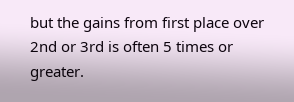but the gains from first place over 2nd or 3rd is often 5 times or greater.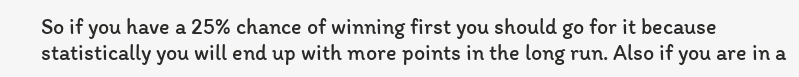So if you have a 25% chance of winning first you should go for it because statistically you will end up with more points in the long run. Also if you are in a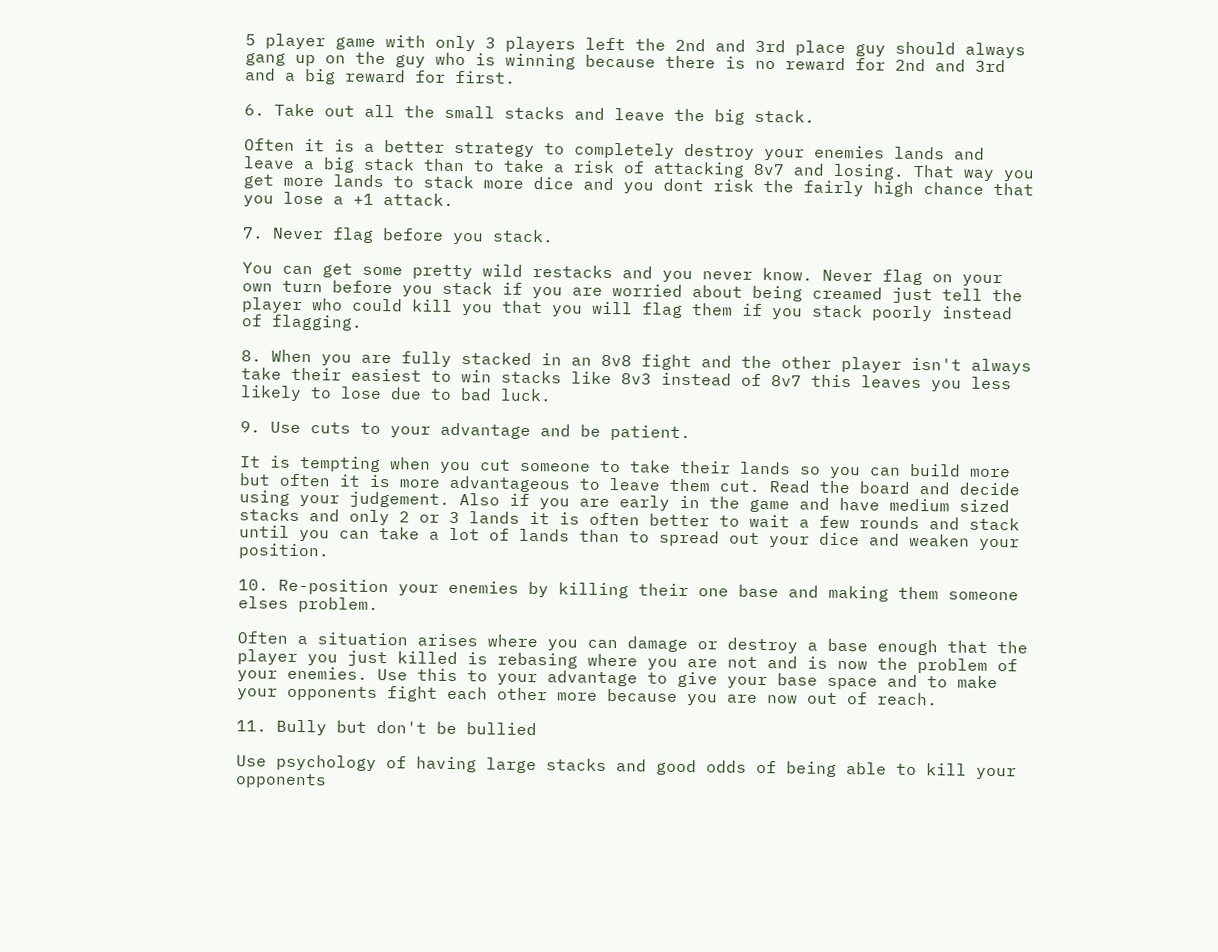5 player game with only 3 players left the 2nd and 3rd place guy should always gang up on the guy who is winning because there is no reward for 2nd and 3rd and a big reward for first.

6. Take out all the small stacks and leave the big stack.

Often it is a better strategy to completely destroy your enemies lands and leave a big stack than to take a risk of attacking 8v7 and losing. That way you get more lands to stack more dice and you dont risk the fairly high chance that you lose a +1 attack.

7. Never flag before you stack.

You can get some pretty wild restacks and you never know. Never flag on your own turn before you stack if you are worried about being creamed just tell the player who could kill you that you will flag them if you stack poorly instead of flagging.

8. When you are fully stacked in an 8v8 fight and the other player isn't always take their easiest to win stacks like 8v3 instead of 8v7 this leaves you less likely to lose due to bad luck.

9. Use cuts to your advantage and be patient.

It is tempting when you cut someone to take their lands so you can build more but often it is more advantageous to leave them cut. Read the board and decide using your judgement. Also if you are early in the game and have medium sized stacks and only 2 or 3 lands it is often better to wait a few rounds and stack until you can take a lot of lands than to spread out your dice and weaken your position.

10. Re-position your enemies by killing their one base and making them someone elses problem.

Often a situation arises where you can damage or destroy a base enough that the player you just killed is rebasing where you are not and is now the problem of your enemies. Use this to your advantage to give your base space and to make your opponents fight each other more because you are now out of reach.

11. Bully but don't be bullied

Use psychology of having large stacks and good odds of being able to kill your opponents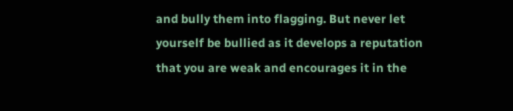and bully them into flagging. But never let yourself be bullied as it develops a reputation that you are weak and encourages it in the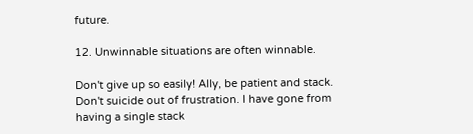future.

12. Unwinnable situations are often winnable.

Don't give up so easily! Ally, be patient and stack. Don't suicide out of frustration. I have gone from having a single stack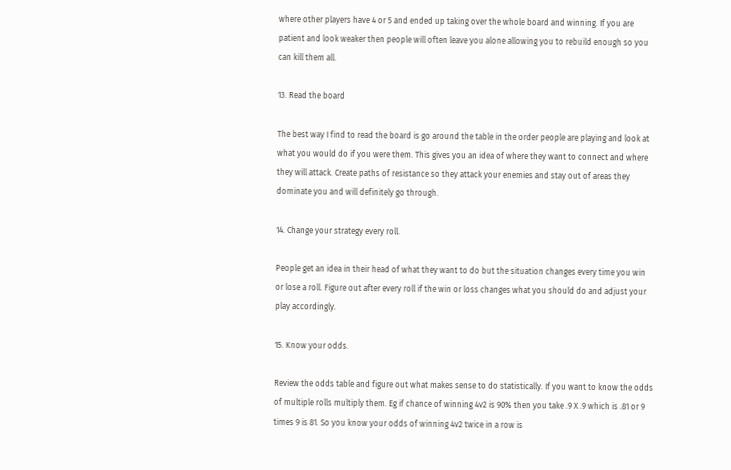where other players have 4 or 5 and ended up taking over the whole board and winning. If you are patient and look weaker then people will often leave you alone allowing you to rebuild enough so you can kill them all.

13. Read the board

The best way I find to read the board is go around the table in the order people are playing and look at what you would do if you were them. This gives you an idea of where they want to connect and where they will attack. Create paths of resistance so they attack your enemies and stay out of areas they dominate you and will definitely go through.

14. Change your strategy every roll.

People get an idea in their head of what they want to do but the situation changes every time you win or lose a roll. Figure out after every roll if the win or loss changes what you should do and adjust your play accordingly.

15. Know your odds.

Review the odds table and figure out what makes sense to do statistically. If you want to know the odds of multiple rolls multiply them. Eg if chance of winning 4v2 is 90% then you take .9 X .9 which is .81 or 9 times 9 is 81. So you know your odds of winning 4v2 twice in a row is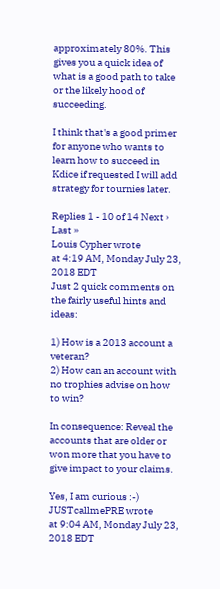approximately 80%. This gives you a quick idea of what is a good path to take or the likely hood of succeeding.

I think that's a good primer for anyone who wants to learn how to succeed in Kdice if requested I will add strategy for tournies later.

Replies 1 - 10 of 14 Next › Last »
Louis Cypher wrote
at 4:19 AM, Monday July 23, 2018 EDT
Just 2 quick comments on the fairly useful hints and ideas:

1) How is a 2013 account a veteran?
2) How can an account with no trophies advise on how to win?

In consequence: Reveal the accounts that are older or won more that you have to give impact to your claims.

Yes, I am curious :-)
JUSTcallmePRE wrote
at 9:04 AM, Monday July 23, 2018 EDT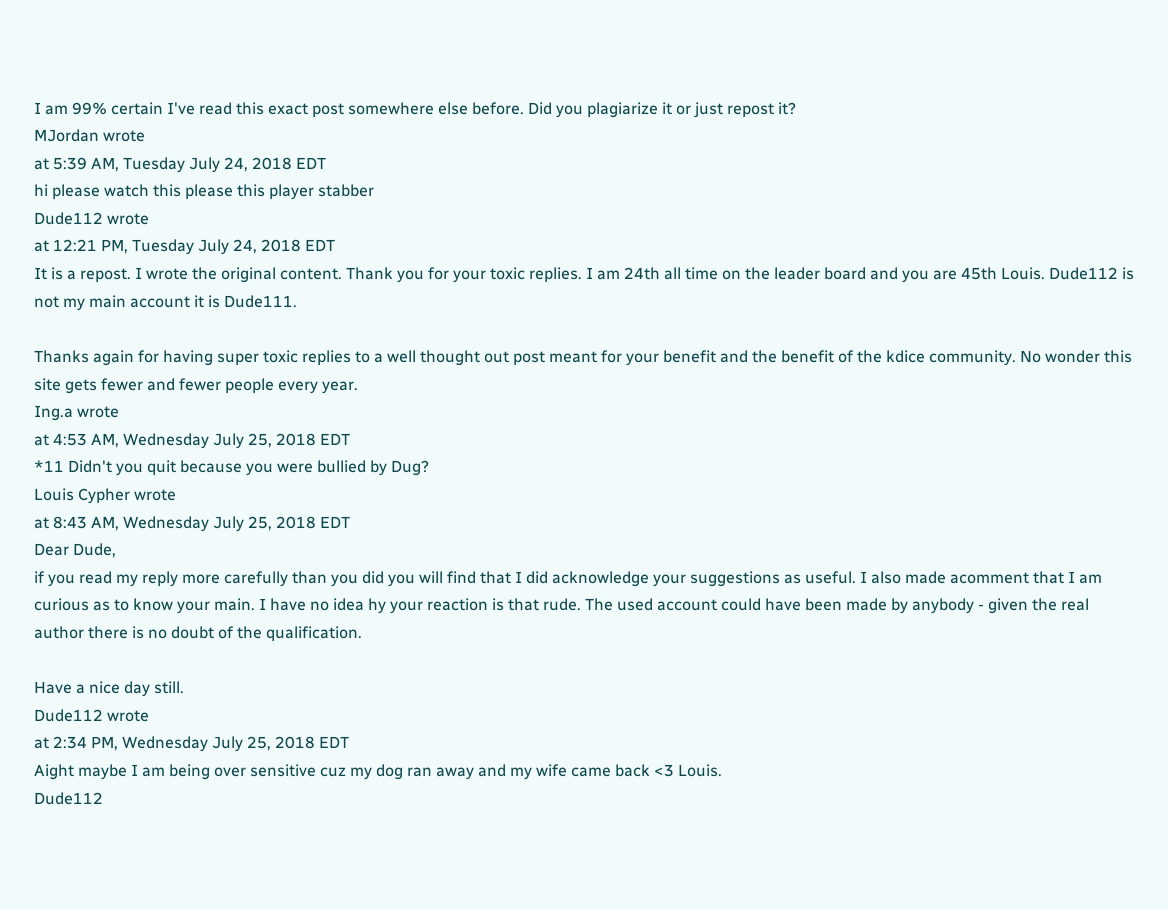I am 99% certain I've read this exact post somewhere else before. Did you plagiarize it or just repost it?
MJordan wrote
at 5:39 AM, Tuesday July 24, 2018 EDT
hi please watch this please this player stabber
Dude112 wrote
at 12:21 PM, Tuesday July 24, 2018 EDT
It is a repost. I wrote the original content. Thank you for your toxic replies. I am 24th all time on the leader board and you are 45th Louis. Dude112 is not my main account it is Dude111.

Thanks again for having super toxic replies to a well thought out post meant for your benefit and the benefit of the kdice community. No wonder this site gets fewer and fewer people every year.
Ing.a wrote
at 4:53 AM, Wednesday July 25, 2018 EDT
*11 Didn't you quit because you were bullied by Dug?
Louis Cypher wrote
at 8:43 AM, Wednesday July 25, 2018 EDT
Dear Dude,
if you read my reply more carefully than you did you will find that I did acknowledge your suggestions as useful. I also made acomment that I am curious as to know your main. I have no idea hy your reaction is that rude. The used account could have been made by anybody - given the real author there is no doubt of the qualification.

Have a nice day still.
Dude112 wrote
at 2:34 PM, Wednesday July 25, 2018 EDT
Aight maybe I am being over sensitive cuz my dog ran away and my wife came back <3 Louis.
Dude112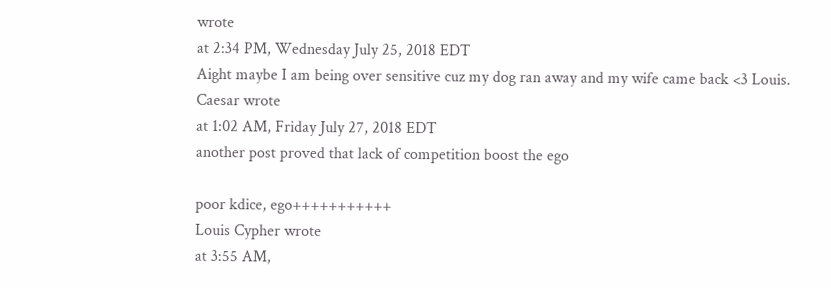wrote
at 2:34 PM, Wednesday July 25, 2018 EDT
Aight maybe I am being over sensitive cuz my dog ran away and my wife came back <3 Louis.
Caesar wrote
at 1:02 AM, Friday July 27, 2018 EDT
another post proved that lack of competition boost the ego

poor kdice, ego+++++++++++
Louis Cypher wrote
at 3:55 AM,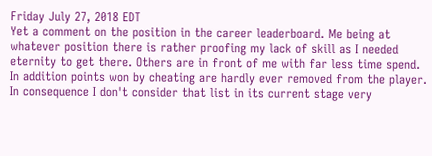Friday July 27, 2018 EDT
Yet a comment on the position in the career leaderboard. Me being at whatever position there is rather proofing my lack of skill as I needed eternity to get there. Others are in front of me with far less time spend. In addition points won by cheating are hardly ever removed from the player. In consequence I don't consider that list in its current stage very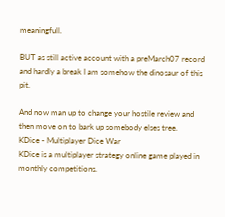meaningfull.

BUT as still active account with a preMarch07 record and hardly a break I am somehow the dinosaur of this pit.

And now man up to change your hostile review and then move on to bark up somebody elses tree.
KDice - Multiplayer Dice War
KDice is a multiplayer strategy online game played in monthly competitions.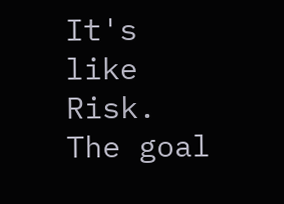It's like Risk. The goal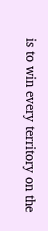is to win every territory on the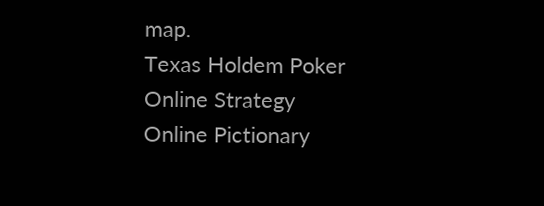map.
Texas Holdem Poker
Online Strategy
Online Pictionary